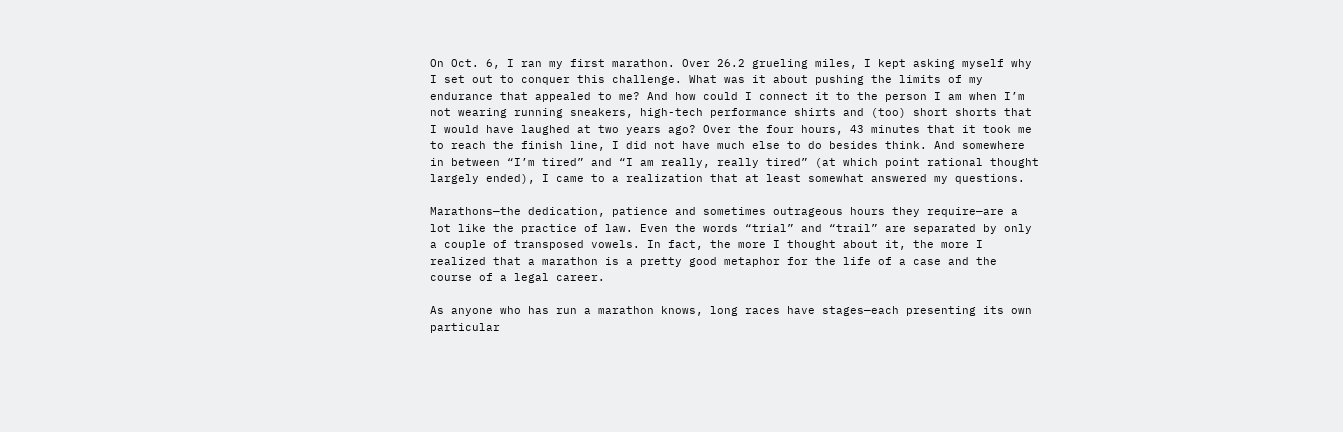On Oct. 6, I ran my first marathon. Over 26.2 grueling miles, I kept asking myself why I set out to conquer this challenge. What was it about pushing the limits of my endurance that appealed to me? And how could I connect it to the person I am when I’m not wearing running sneakers, high-tech performance shirts and (too) short shorts that I would have laughed at two years ago? Over the four hours, 43 minutes that it took me to reach the finish line, I did not have much else to do besides think. And somewhere in between “I’m tired” and “I am really, really tired” (at which point rational thought largely ended), I came to a realization that at least somewhat answered my questions.

Marathons—the dedication, patience and sometimes outrageous hours they require—are a lot like the practice of law. Even the words “trial” and “trail” are separated by only a couple of transposed vowels. In fact, the more I thought about it, the more I realized that a marathon is a pretty good metaphor for the life of a case and the course of a legal career.

As anyone who has run a marathon knows, long races have stages—each presenting its own particular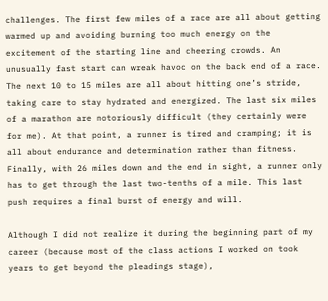challenges. The first few miles of a race are all about getting warmed up and avoiding burning too much energy on the excitement of the starting line and cheering crowds. An unusually fast start can wreak havoc on the back end of a race. The next 10 to 15 miles are all about hitting one’s stride, taking care to stay hydrated and energized. The last six miles of a marathon are notoriously difficult (they certainly were for me). At that point, a runner is tired and cramping; it is all about endurance and determination rather than fitness. Finally, with 26 miles down and the end in sight, a runner only has to get through the last two-tenths of a mile. This last push requires a final burst of energy and will.

Although I did not realize it during the beginning part of my career (because most of the class actions I worked on took years to get beyond the pleadings stage),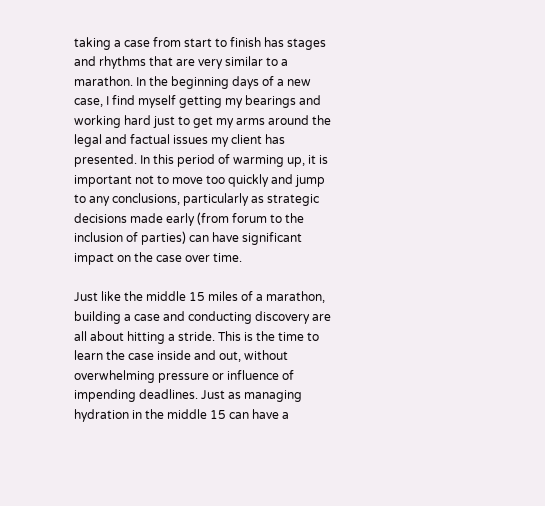taking a case from start to finish has stages and rhythms that are very similar to a marathon. In the beginning days of a new case, I find myself getting my bearings and working hard just to get my arms around the legal and factual issues my client has presented. In this period of warming up, it is important not to move too quickly and jump to any conclusions, particularly as strategic decisions made early (from forum to the inclusion of parties) can have significant impact on the case over time.

Just like the middle 15 miles of a marathon, building a case and conducting discovery are all about hitting a stride. This is the time to learn the case inside and out, without overwhelming pressure or influence of impending deadlines. Just as managing hydration in the middle 15 can have a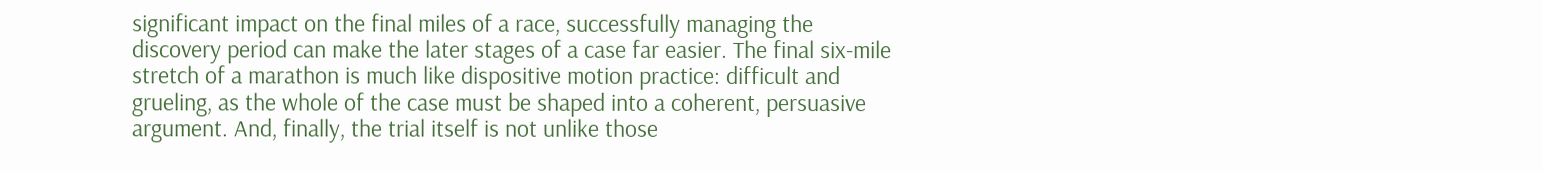significant impact on the final miles of a race, successfully managing the discovery period can make the later stages of a case far easier. The final six-mile stretch of a marathon is much like dispositive motion practice: difficult and grueling, as the whole of the case must be shaped into a coherent, persuasive argument. And, finally, the trial itself is not unlike those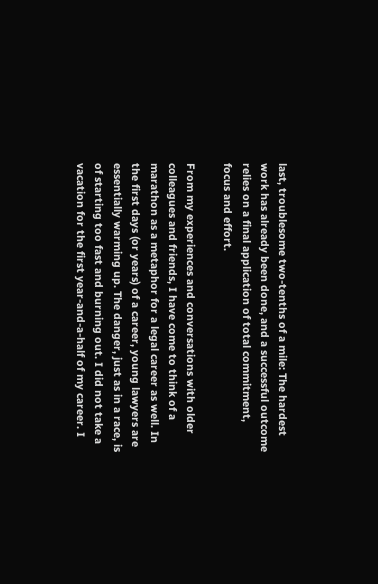last, troublesome two-tenths of a mile: The hardest work has already been done, and a successful outcome relies on a final application of total commitment, focus and effort.

From my experiences and conversations with older colleagues and friends, I have come to think of a marathon as a metaphor for a legal career as well. In the first days (or years) of a career, young lawyers are essentially warming up. The danger, just as in a race, is of starting too fast and burning out. I did not take a vacation for the first year-and-a-half of my career. I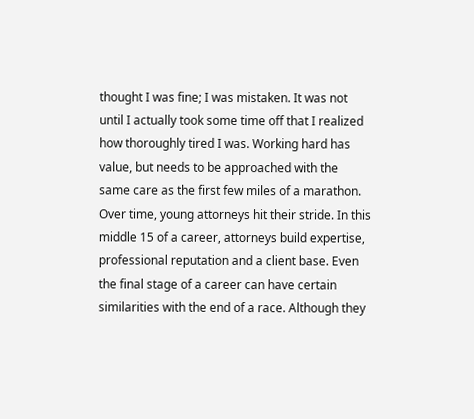thought I was fine; I was mistaken. It was not until I actually took some time off that I realized how thoroughly tired I was. Working hard has value, but needs to be approached with the same care as the first few miles of a marathon. Over time, young attorneys hit their stride. In this middle 15 of a career, attorneys build expertise, professional reputation and a client base. Even the final stage of a career can have certain similarities with the end of a race. Although they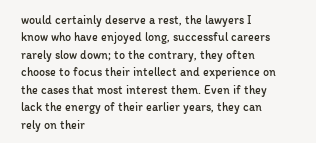would certainly deserve a rest, the lawyers I know who have enjoyed long, successful careers rarely slow down; to the contrary, they often choose to focus their intellect and experience on the cases that most interest them. Even if they lack the energy of their earlier years, they can rely on their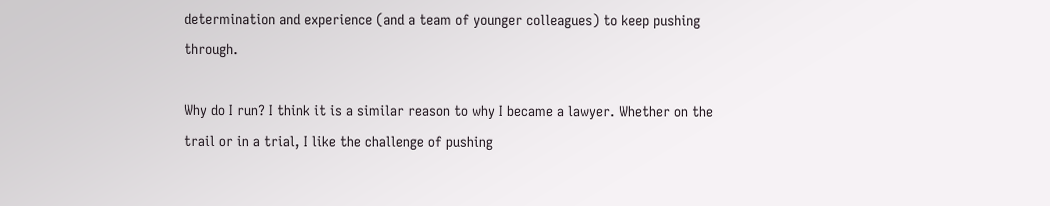determination and experience (and a team of younger colleagues) to keep pushing through.

Why do I run? I think it is a similar reason to why I became a lawyer. Whether on the trail or in a trial, I like the challenge of pushing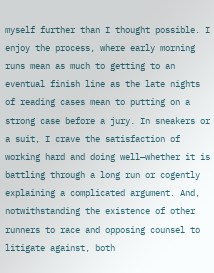myself further than I thought possible. I enjoy the process, where early morning runs mean as much to getting to an eventual finish line as the late nights of reading cases mean to putting on a strong case before a jury. In sneakers or a suit, I crave the satisfaction of working hard and doing well—whether it is battling through a long run or cogently explaining a complicated argument. And, notwithstanding the existence of other runners to race and opposing counsel to litigate against, both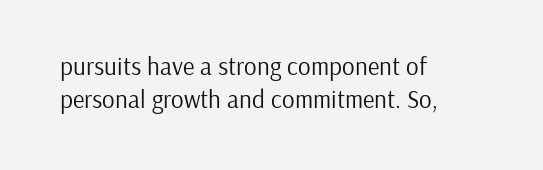pursuits have a strong component of personal growth and commitment. So,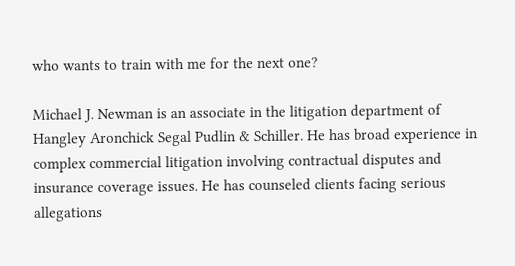who wants to train with me for the next one?

Michael J. Newman is an associate in the litigation department of Hangley Aronchick Segal Pudlin & Schiller. He has broad experience in complex commercial litigation involving contractual disputes and insurance coverage issues. He has counseled clients facing serious allegations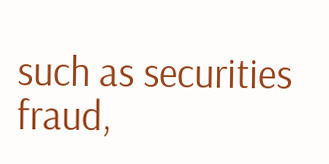such as securities fraud,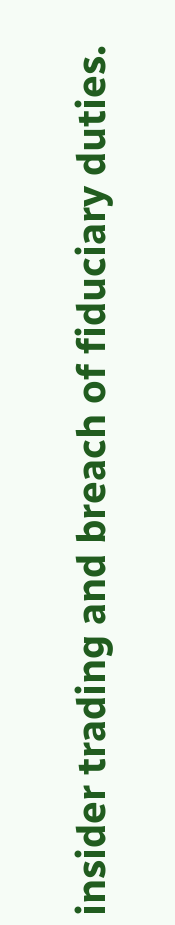insider trading and breach of fiduciary duties.